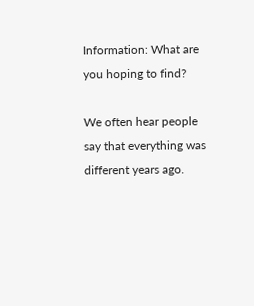Information: What are you hoping to find?

We often hear people say that everything was different years ago.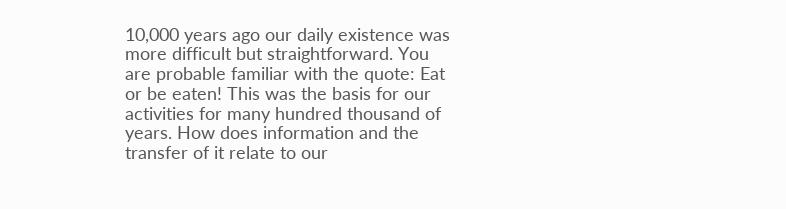10,000 years ago our daily existence was more difficult but straightforward. You are probable familiar with the quote: Eat or be eaten! This was the basis for our activities for many hundred thousand of years. How does information and the transfer of it relate to our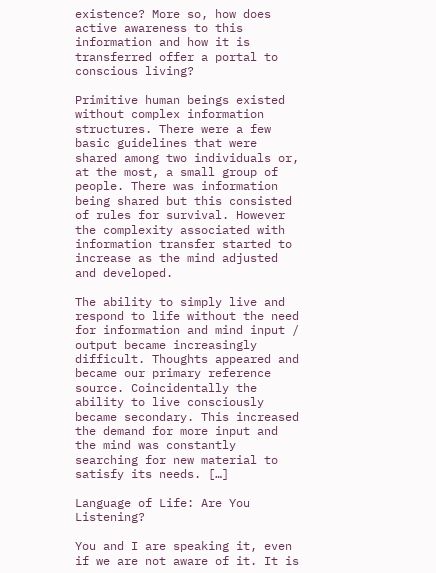existence? More so, how does active awareness to this information and how it is transferred offer a portal to conscious living?

Primitive human beings existed without complex information structures. There were a few basic guidelines that were shared among two individuals or, at the most, a small group of people. There was information being shared but this consisted of rules for survival. However the complexity associated with information transfer started to increase as the mind adjusted and developed.

The ability to simply live and respond to life without the need for information and mind input / output became increasingly difficult. Thoughts appeared and became our primary reference source. Coincidentally the ability to live consciously became secondary. This increased the demand for more input and the mind was constantly searching for new material to satisfy its needs. […]

Language of Life: Are You Listening?

You and I are speaking it, even if we are not aware of it. It is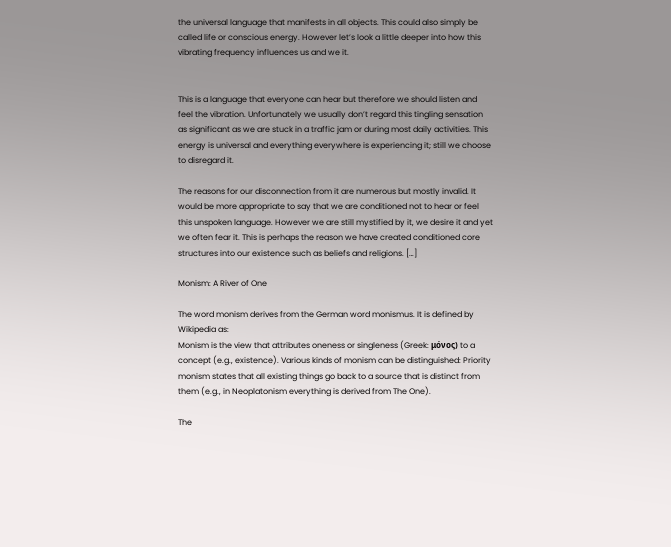the universal language that manifests in all objects. This could also simply be called life or conscious energy. However let’s look a little deeper into how this vibrating frequency influences us and we it.


This is a language that everyone can hear but therefore we should listen and feel the vibration. Unfortunately we usually don’t regard this tingling sensation as significant as we are stuck in a traffic jam or during most daily activities. This energy is universal and everything everywhere is experiencing it; still we choose to disregard it.

The reasons for our disconnection from it are numerous but mostly invalid. It would be more appropriate to say that we are conditioned not to hear or feel this unspoken language. However we are still mystified by it, we desire it and yet we often fear it. This is perhaps the reason we have created conditioned core structures into our existence such as beliefs and religions. […]

Monism: A River of One

The word monism derives from the German word monismus. It is defined by Wikipedia as:
Monism is the view that attributes oneness or singleness (Greek: μόνος) to a concept (e.g., existence). Various kinds of monism can be distinguished: Priority monism states that all existing things go back to a source that is distinct from them (e.g., in Neoplatonism everything is derived from The One).

The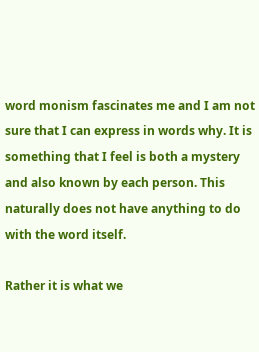word monism fascinates me and I am not sure that I can express in words why. It is something that I feel is both a mystery and also known by each person. This naturally does not have anything to do with the word itself.

Rather it is what we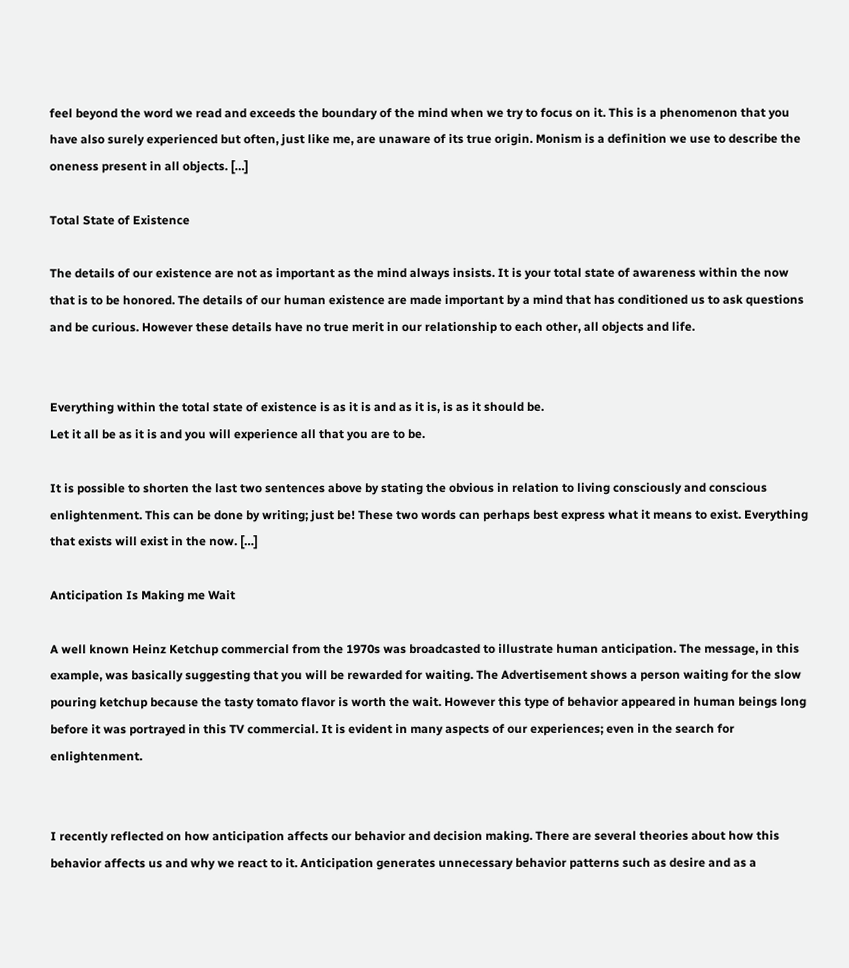feel beyond the word we read and exceeds the boundary of the mind when we try to focus on it. This is a phenomenon that you have also surely experienced but often, just like me, are unaware of its true origin. Monism is a definition we use to describe the oneness present in all objects. […]

Total State of Existence

The details of our existence are not as important as the mind always insists. It is your total state of awareness within the now that is to be honored. The details of our human existence are made important by a mind that has conditioned us to ask questions and be curious. However these details have no true merit in our relationship to each other, all objects and life.


Everything within the total state of existence is as it is and as it is, is as it should be.
Let it all be as it is and you will experience all that you are to be.

It is possible to shorten the last two sentences above by stating the obvious in relation to living consciously and conscious enlightenment. This can be done by writing; just be! These two words can perhaps best express what it means to exist. Everything that exists will exist in the now. […]

Anticipation Is Making me Wait

A well known Heinz Ketchup commercial from the 1970s was broadcasted to illustrate human anticipation. The message, in this example, was basically suggesting that you will be rewarded for waiting. The Advertisement shows a person waiting for the slow pouring ketchup because the tasty tomato flavor is worth the wait. However this type of behavior appeared in human beings long before it was portrayed in this TV commercial. It is evident in many aspects of our experiences; even in the search for enlightenment.


I recently reflected on how anticipation affects our behavior and decision making. There are several theories about how this behavior affects us and why we react to it. Anticipation generates unnecessary behavior patterns such as desire and as a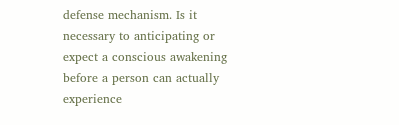defense mechanism. Is it necessary to anticipating or expect a conscious awakening before a person can actually experience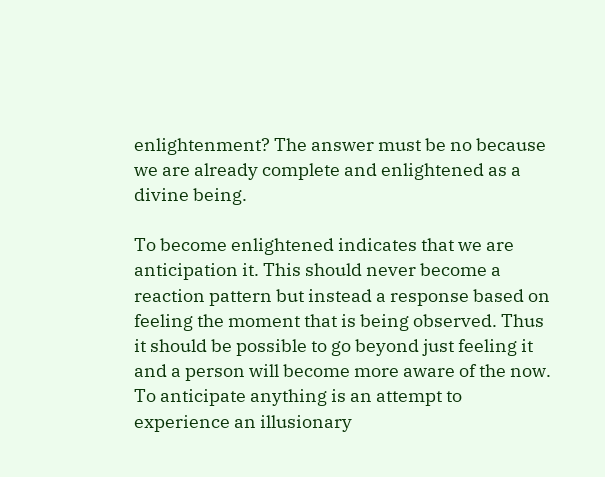enlightenment? The answer must be no because we are already complete and enlightened as a divine being.

To become enlightened indicates that we are anticipation it. This should never become a reaction pattern but instead a response based on feeling the moment that is being observed. Thus it should be possible to go beyond just feeling it and a person will become more aware of the now. To anticipate anything is an attempt to experience an illusionary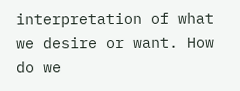interpretation of what we desire or want. How do we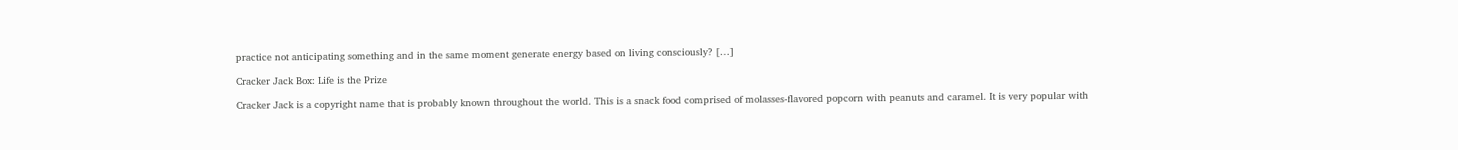practice not anticipating something and in the same moment generate energy based on living consciously? […]

Cracker Jack Box: Life is the Prize

Cracker Jack is a copyright name that is probably known throughout the world. This is a snack food comprised of molasses-flavored popcorn with peanuts and caramel. It is very popular with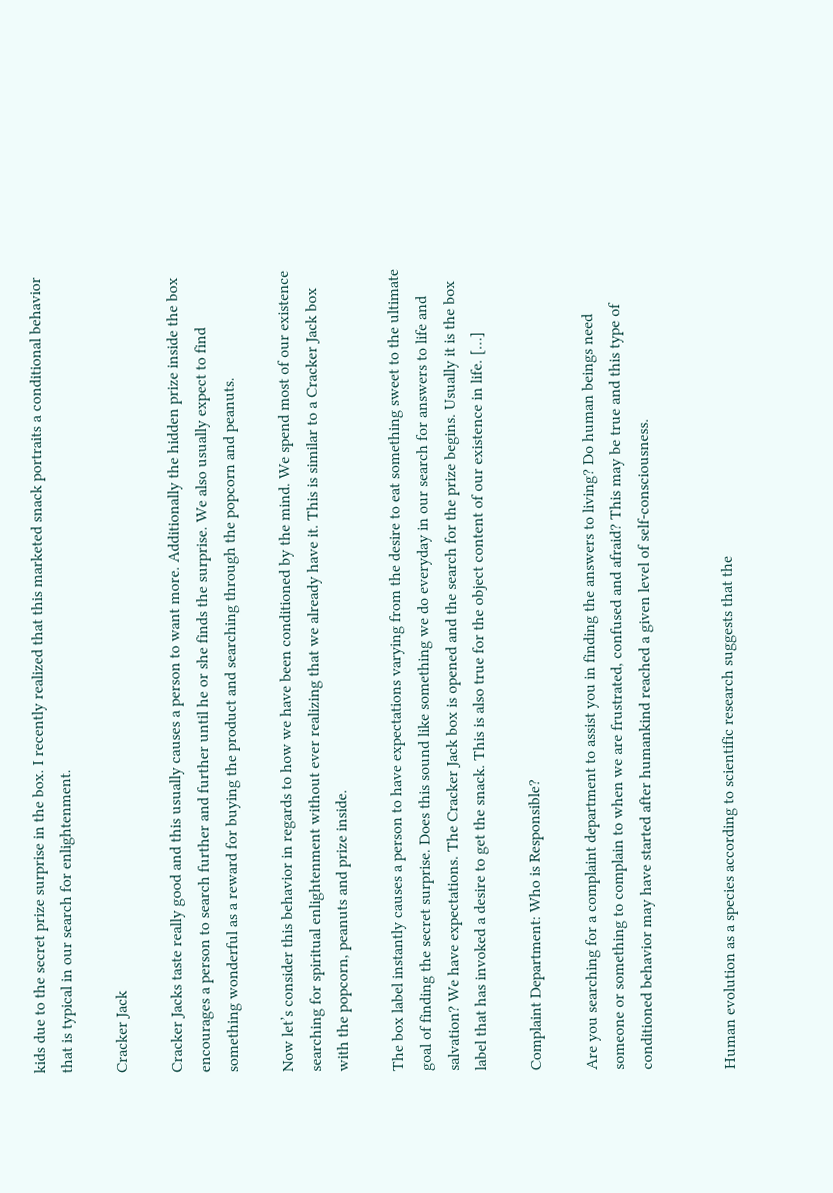kids due to the secret prize surprise in the box. I recently realized that this marketed snack portraits a conditional behavior that is typical in our search for enlightenment.

Cracker Jack

Cracker Jacks taste really good and this usually causes a person to want more. Additionally the hidden prize inside the box encourages a person to search further and further until he or she finds the surprise. We also usually expect to find something wonderful as a reward for buying the product and searching through the popcorn and peanuts.

Now let’s consider this behavior in regards to how we have been conditioned by the mind. We spend most of our existence searching for spiritual enlightenment without ever realizing that we already have it. This is similar to a Cracker Jack box with the popcorn, peanuts and prize inside.

The box label instantly causes a person to have expectations varying from the desire to eat something sweet to the ultimate goal of finding the secret surprise. Does this sound like something we do everyday in our search for answers to life and salvation? We have expectations. The Cracker Jack box is opened and the search for the prize begins. Usually it is the box label that has invoked a desire to get the snack. This is also true for the object content of our existence in life. […]

Complaint Department: Who is Responsible?

Are you searching for a complaint department to assist you in finding the answers to living? Do human beings need someone or something to complain to when we are frustrated, confused and afraid? This may be true and this type of conditioned behavior may have started after humankind reached a given level of self-consciousness.


Human evolution as a species according to scientific research suggests that the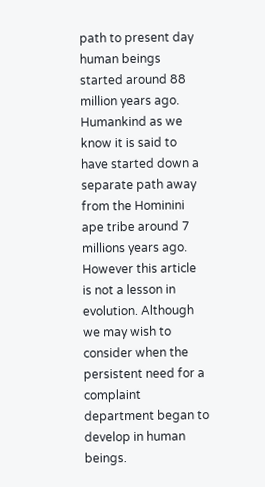path to present day human beings started around 88 million years ago. Humankind as we know it is said to have started down a separate path away from the Hominini ape tribe around 7 millions years ago. However this article is not a lesson in evolution. Although we may wish to consider when the persistent need for a complaint department began to develop in human beings.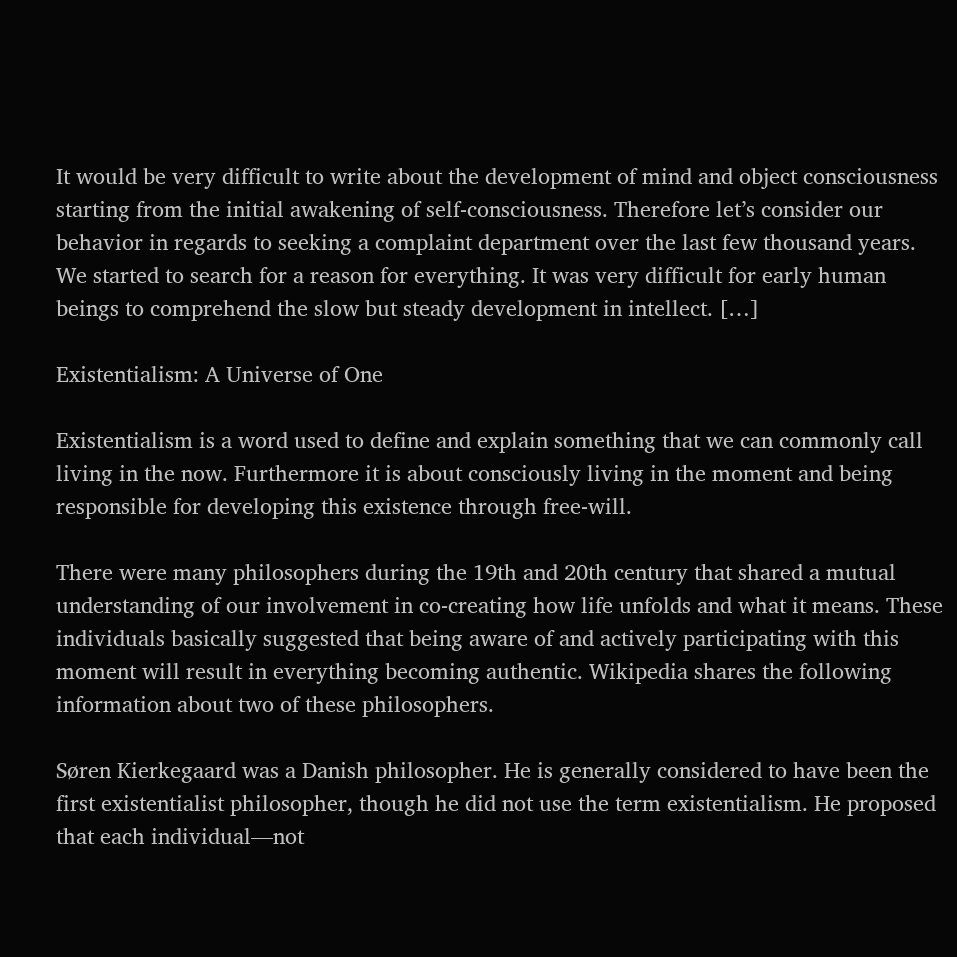It would be very difficult to write about the development of mind and object consciousness starting from the initial awakening of self-consciousness. Therefore let’s consider our behavior in regards to seeking a complaint department over the last few thousand years. We started to search for a reason for everything. It was very difficult for early human beings to comprehend the slow but steady development in intellect. […]

Existentialism: A Universe of One

Existentialism is a word used to define and explain something that we can commonly call living in the now. Furthermore it is about consciously living in the moment and being responsible for developing this existence through free-will.

There were many philosophers during the 19th and 20th century that shared a mutual understanding of our involvement in co-creating how life unfolds and what it means. These individuals basically suggested that being aware of and actively participating with this moment will result in everything becoming authentic. Wikipedia shares the following information about two of these philosophers.

Søren Kierkegaard was a Danish philosopher. He is generally considered to have been the first existentialist philosopher, though he did not use the term existentialism. He proposed that each individual—not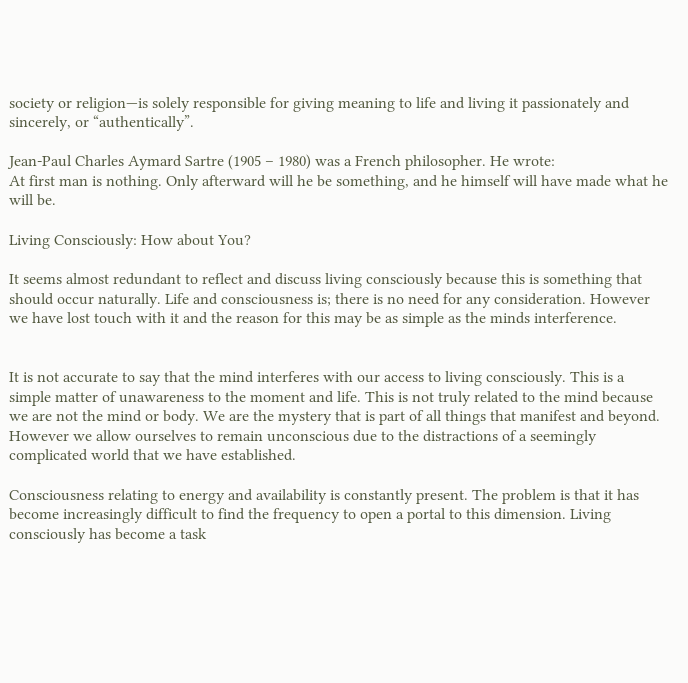society or religion—is solely responsible for giving meaning to life and living it passionately and sincerely, or “authentically”.

Jean-Paul Charles Aymard Sartre (1905 – 1980) was a French philosopher. He wrote:
At first man is nothing. Only afterward will he be something, and he himself will have made what he will be.

Living Consciously: How about You?

It seems almost redundant to reflect and discuss living consciously because this is something that should occur naturally. Life and consciousness is; there is no need for any consideration. However we have lost touch with it and the reason for this may be as simple as the minds interference.


It is not accurate to say that the mind interferes with our access to living consciously. This is a simple matter of unawareness to the moment and life. This is not truly related to the mind because we are not the mind or body. We are the mystery that is part of all things that manifest and beyond. However we allow ourselves to remain unconscious due to the distractions of a seemingly complicated world that we have established.

Consciousness relating to energy and availability is constantly present. The problem is that it has become increasingly difficult to find the frequency to open a portal to this dimension. Living consciously has become a task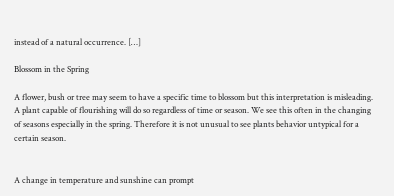instead of a natural occurrence. […]

Blossom in the Spring

A flower, bush or tree may seem to have a specific time to blossom but this interpretation is misleading. A plant capable of flourishing will do so regardless of time or season. We see this often in the changing of seasons especially in the spring. Therefore it is not unusual to see plants behavior untypical for a certain season.


A change in temperature and sunshine can prompt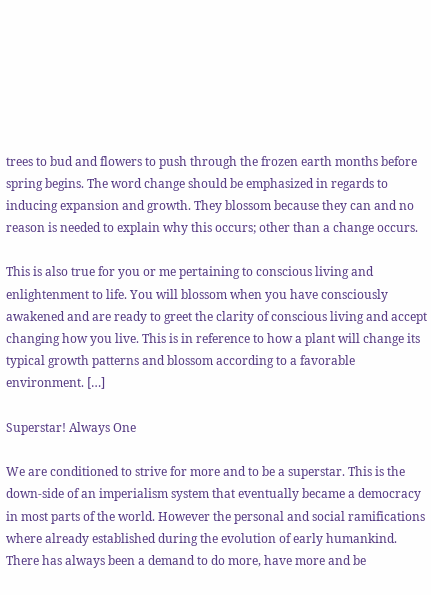trees to bud and flowers to push through the frozen earth months before spring begins. The word change should be emphasized in regards to inducing expansion and growth. They blossom because they can and no reason is needed to explain why this occurs; other than a change occurs.

This is also true for you or me pertaining to conscious living and enlightenment to life. You will blossom when you have consciously awakened and are ready to greet the clarity of conscious living and accept changing how you live. This is in reference to how a plant will change its typical growth patterns and blossom according to a favorable environment. […]

Superstar! Always One

We are conditioned to strive for more and to be a superstar. This is the down-side of an imperialism system that eventually became a democracy in most parts of the world. However the personal and social ramifications where already established during the evolution of early humankind. There has always been a demand to do more, have more and be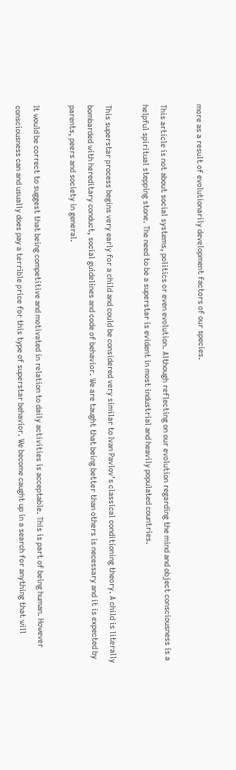more as a result of evolutionarily development factors of our species.

This article is not about social systems, politics or even evolution. Although reflecting on our evolution regarding the mind and object consciousness is a helpful spiritual stepping stone. The need to be a superstar is evident in most industrial and heavily populated countries.

This superstar process begins very early for a child and could be considered very similar to Ivan Pavlov’s classical conditioning theory. A child is literally bombarded with hereditary conduct, social guidelines and code of behavior. We are taught that being better than others is necessary and it is expected by parents, peers and society in general.

It would be correct to suggest that being competitive and motivated in relation to daily activities is acceptable. This is part of being human. However consciousness can and usually does pay a terrible price for this type of superstar behavior. We become caught up in a search for anything that will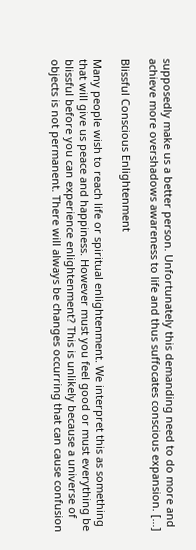supposedly make us a better person. Unfortunately this demanding need to do more and achieve more overshadows awareness to life and thus suffocates conscious expansion. […]

Blissful Conscious Enlightenment

Many people wish to reach life or spiritual enlightenment. We interpret this as something that will give us peace and happiness. However must you feel good or must everything be blissful before you can experience enlightenment? This is unlikely because a universe of objects is not permanent. There will always be changes occurring that can cause confusion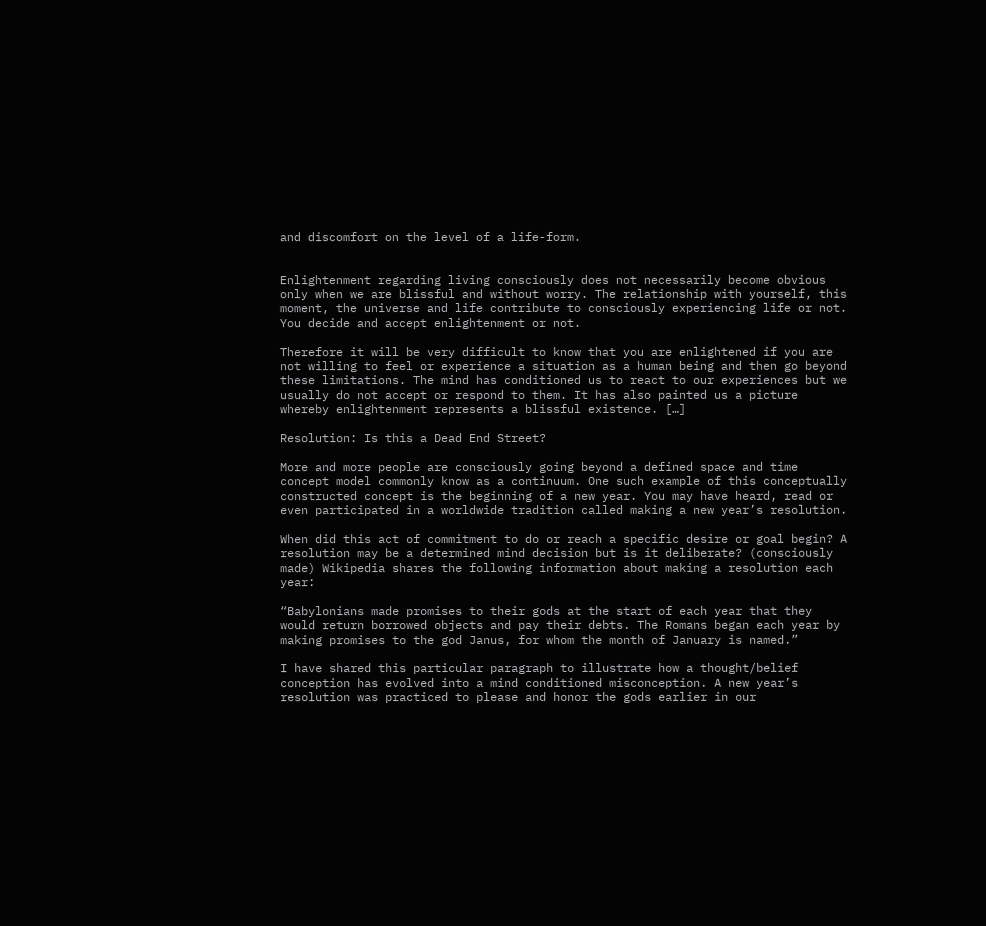and discomfort on the level of a life-form.


Enlightenment regarding living consciously does not necessarily become obvious only when we are blissful and without worry. The relationship with yourself, this moment, the universe and life contribute to consciously experiencing life or not. You decide and accept enlightenment or not.

Therefore it will be very difficult to know that you are enlightened if you are not willing to feel or experience a situation as a human being and then go beyond these limitations. The mind has conditioned us to react to our experiences but we usually do not accept or respond to them. It has also painted us a picture whereby enlightenment represents a blissful existence. […]

Resolution: Is this a Dead End Street?

More and more people are consciously going beyond a defined space and time concept model commonly know as a continuum. One such example of this conceptually constructed concept is the beginning of a new year. You may have heard, read or even participated in a worldwide tradition called making a new year’s resolution.

When did this act of commitment to do or reach a specific desire or goal begin? A resolution may be a determined mind decision but is it deliberate? (consciously made) Wikipedia shares the following information about making a resolution each year:

“Babylonians made promises to their gods at the start of each year that they would return borrowed objects and pay their debts. The Romans began each year by making promises to the god Janus, for whom the month of January is named.”

I have shared this particular paragraph to illustrate how a thought/belief conception has evolved into a mind conditioned misconception. A new year’s resolution was practiced to please and honor the gods earlier in our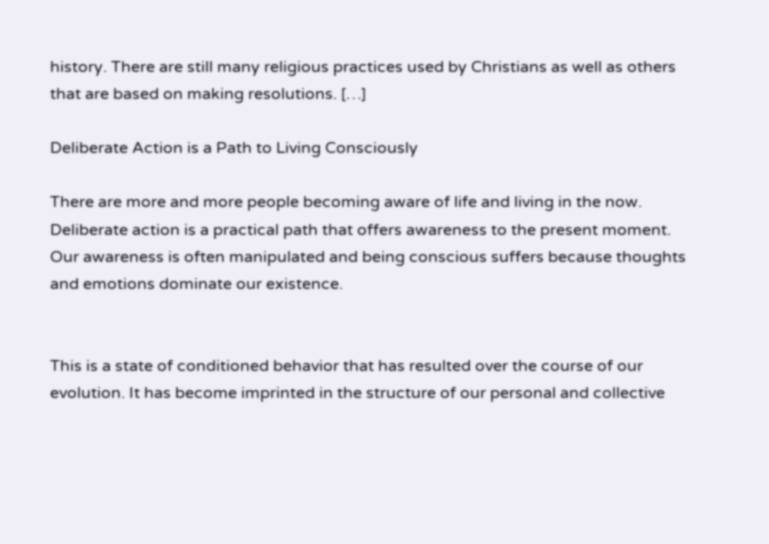history. There are still many religious practices used by Christians as well as others that are based on making resolutions. […]

Deliberate Action is a Path to Living Consciously

There are more and more people becoming aware of life and living in the now. Deliberate action is a practical path that offers awareness to the present moment. Our awareness is often manipulated and being conscious suffers because thoughts and emotions dominate our existence.


This is a state of conditioned behavior that has resulted over the course of our evolution. It has become imprinted in the structure of our personal and collective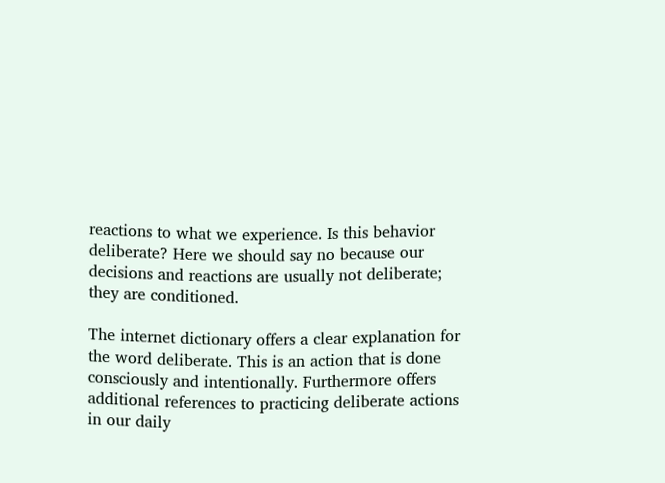reactions to what we experience. Is this behavior deliberate? Here we should say no because our decisions and reactions are usually not deliberate; they are conditioned.

The internet dictionary offers a clear explanation for the word deliberate. This is an action that is done consciously and intentionally. Furthermore offers additional references to practicing deliberate actions in our daily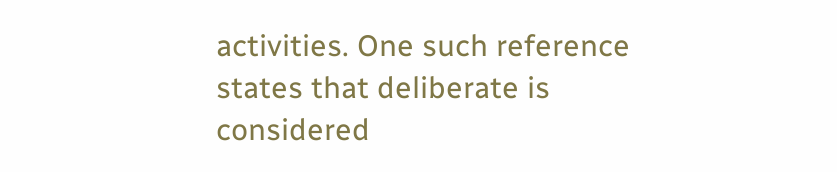activities. One such reference states that deliberate is considered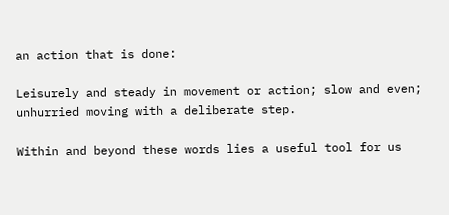an action that is done:

Leisurely and steady in movement or action; slow and even; unhurried moving with a deliberate step.

Within and beyond these words lies a useful tool for us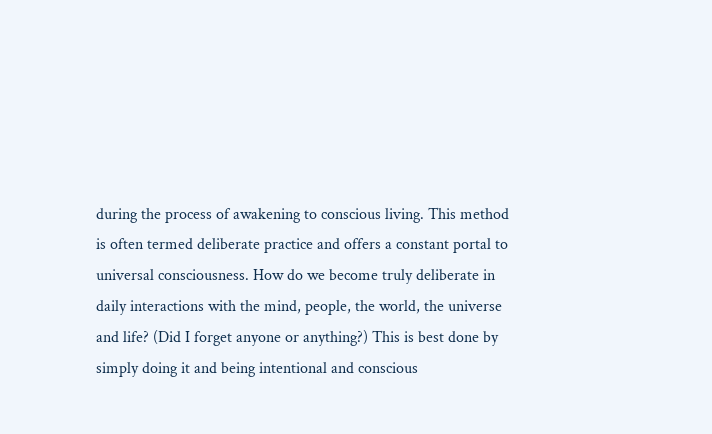during the process of awakening to conscious living. This method is often termed deliberate practice and offers a constant portal to universal consciousness. How do we become truly deliberate in daily interactions with the mind, people, the world, the universe and life? (Did I forget anyone or anything?) This is best done by simply doing it and being intentional and conscious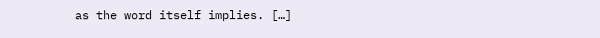as the word itself implies. […]